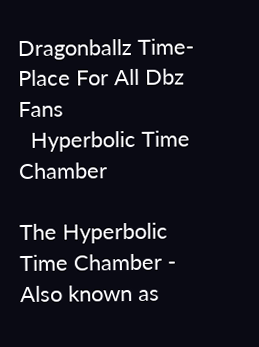Dragonballz Time- Place For All Dbz Fans
  Hyperbolic Time Chamber

The Hyperbolic Time Chamber - Also known as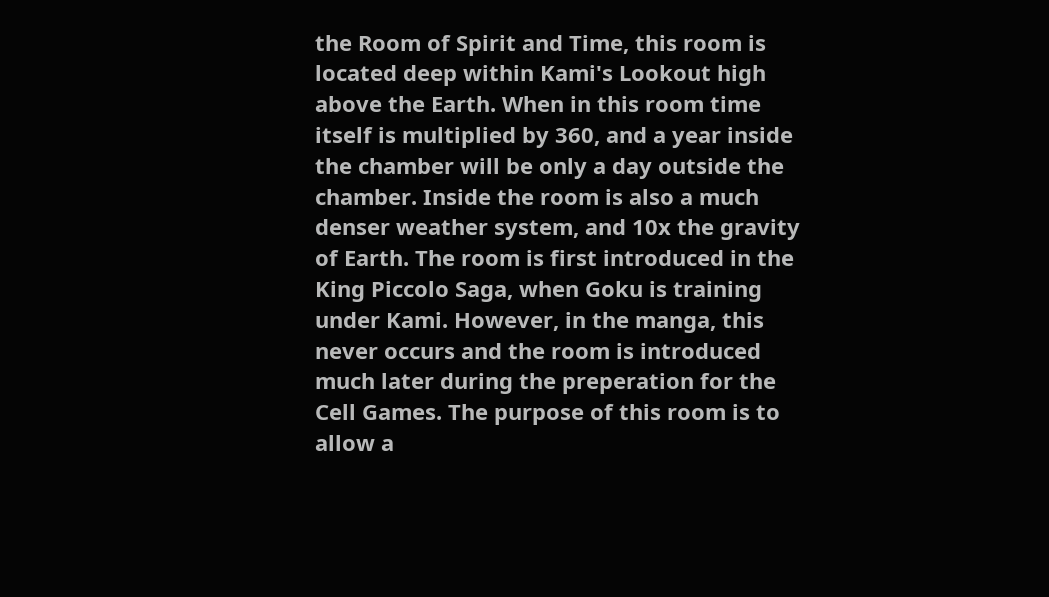the Room of Spirit and Time, this room is located deep within Kami's Lookout high above the Earth. When in this room time itself is multiplied by 360, and a year inside the chamber will be only a day outside the chamber. Inside the room is also a much denser weather system, and 10x the gravity of Earth. The room is first introduced in the King Piccolo Saga, when Goku is training under Kami. However, in the manga, this never occurs and the room is introduced much later during the preperation for the Cell Games. The purpose of this room is to allow a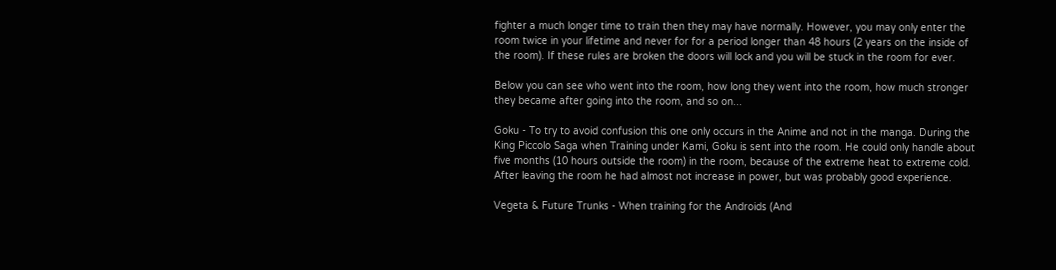fighter a much longer time to train then they may have normally. However, you may only enter the room twice in your lifetime and never for for a period longer than 48 hours (2 years on the inside of the room). If these rules are broken the doors will lock and you will be stuck in the room for ever.

Below you can see who went into the room, how long they went into the room, how much stronger they became after going into the room, and so on...

Goku - To try to avoid confusion this one only occurs in the Anime and not in the manga. During the King Piccolo Saga when Training under Kami, Goku is sent into the room. He could only handle about five months (10 hours outside the room) in the room, because of the extreme heat to extreme cold. After leaving the room he had almost not increase in power, but was probably good experience.

Vegeta & Future Trunks - When training for the Androids (And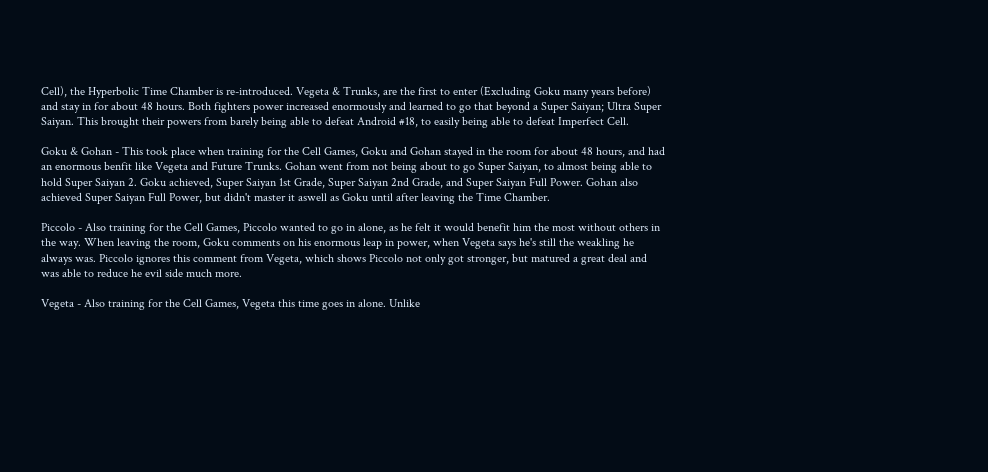Cell), the Hyperbolic Time Chamber is re-introduced. Vegeta & Trunks, are the first to enter (Excluding Goku many years before) and stay in for about 48 hours. Both fighters power increased enormously and learned to go that beyond a Super Saiyan; Ultra Super Saiyan. This brought their powers from barely being able to defeat Android #18, to easily being able to defeat Imperfect Cell.

Goku & Gohan - This took place when training for the Cell Games, Goku and Gohan stayed in the room for about 48 hours, and had an enormous benfit like Vegeta and Future Trunks. Gohan went from not being about to go Super Saiyan, to almost being able to hold Super Saiyan 2. Goku achieved, Super Saiyan 1st Grade, Super Saiyan 2nd Grade, and Super Saiyan Full Power. Gohan also achieved Super Saiyan Full Power, but didn't master it aswell as Goku until after leaving the Time Chamber.

Piccolo - Also training for the Cell Games, Piccolo wanted to go in alone, as he felt it would benefit him the most without others in the way. When leaving the room, Goku comments on his enormous leap in power, when Vegeta says he's still the weakling he always was. Piccolo ignores this comment from Vegeta, which shows Piccolo not only got stronger, but matured a great deal and was able to reduce he evil side much more.

Vegeta - Also training for the Cell Games, Vegeta this time goes in alone. Unlike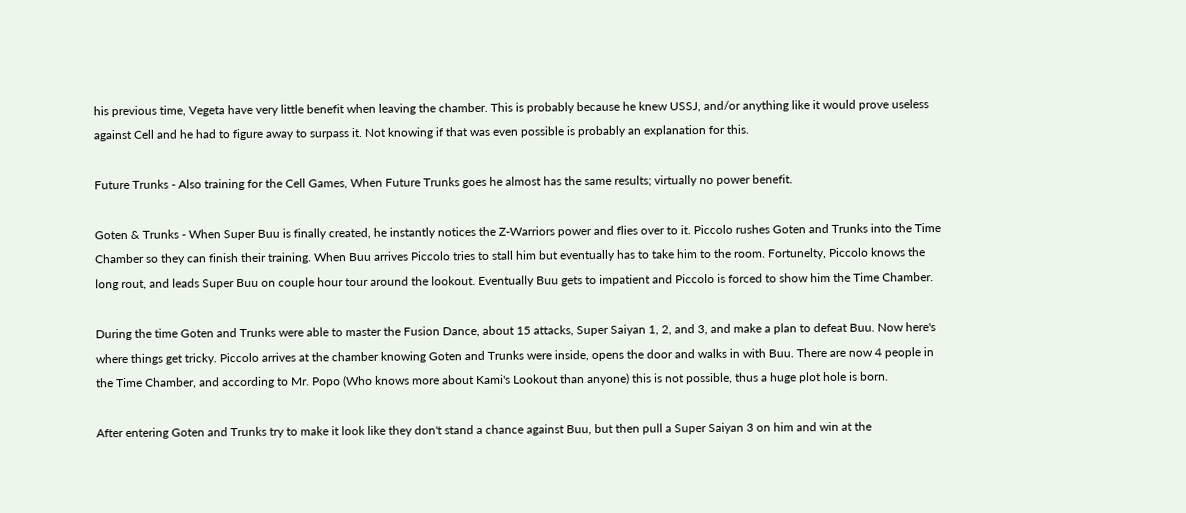his previous time, Vegeta have very little benefit when leaving the chamber. This is probably because he knew USSJ, and/or anything like it would prove useless against Cell and he had to figure away to surpass it. Not knowing if that was even possible is probably an explanation for this.

Future Trunks - Also training for the Cell Games, When Future Trunks goes he almost has the same results; virtually no power benefit.

Goten & Trunks - When Super Buu is finally created, he instantly notices the Z-Warriors power and flies over to it. Piccolo rushes Goten and Trunks into the Time Chamber so they can finish their training. When Buu arrives Piccolo tries to stall him but eventually has to take him to the room. Fortunelty, Piccolo knows the long rout, and leads Super Buu on couple hour tour around the lookout. Eventually Buu gets to impatient and Piccolo is forced to show him the Time Chamber.

During the time Goten and Trunks were able to master the Fusion Dance, about 15 attacks, Super Saiyan 1, 2, and 3, and make a plan to defeat Buu. Now here's where things get tricky. Piccolo arrives at the chamber knowing Goten and Trunks were inside, opens the door and walks in with Buu. There are now 4 people in the Time Chamber, and according to Mr. Popo (Who knows more about Kami's Lookout than anyone) this is not possible, thus a huge plot hole is born.

After entering Goten and Trunks try to make it look like they don't stand a chance against Buu, but then pull a Super Saiyan 3 on him and win at the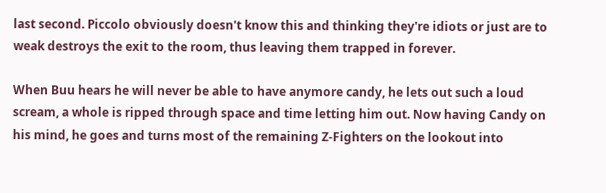last second. Piccolo obviously doesn't know this and thinking they're idiots or just are to weak destroys the exit to the room, thus leaving them trapped in forever.

When Buu hears he will never be able to have anymore candy, he lets out such a loud scream, a whole is ripped through space and time letting him out. Now having Candy on his mind, he goes and turns most of the remaining Z-Fighters on the lookout into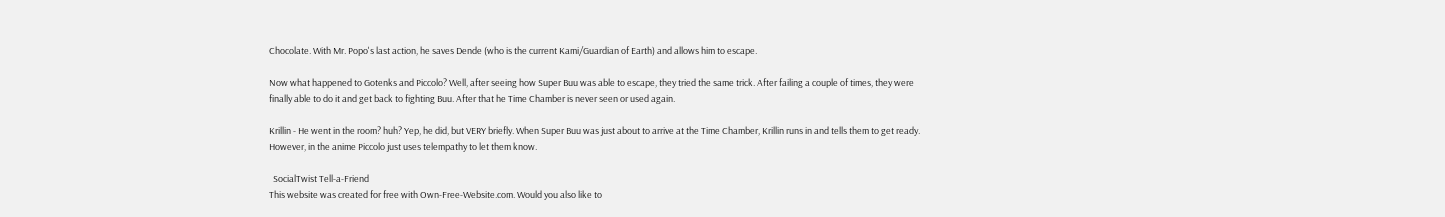Chocolate. With Mr. Popo's last action, he saves Dende (who is the current Kami/Guardian of Earth) and allows him to escape.

Now what happened to Gotenks and Piccolo? Well, after seeing how Super Buu was able to escape, they tried the same trick. After failing a couple of times, they were finally able to do it and get back to fighting Buu. After that he Time Chamber is never seen or used again.

Krillin - He went in the room? huh? Yep, he did, but VERY briefly. When Super Buu was just about to arrive at the Time Chamber, Krillin runs in and tells them to get ready. However, in the anime Piccolo just uses telempathy to let them know.

  SocialTwist Tell-a-Friend
This website was created for free with Own-Free-Website.com. Would you also like to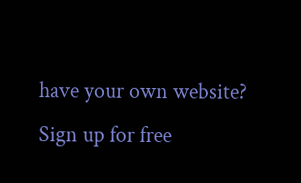have your own website?
Sign up for free